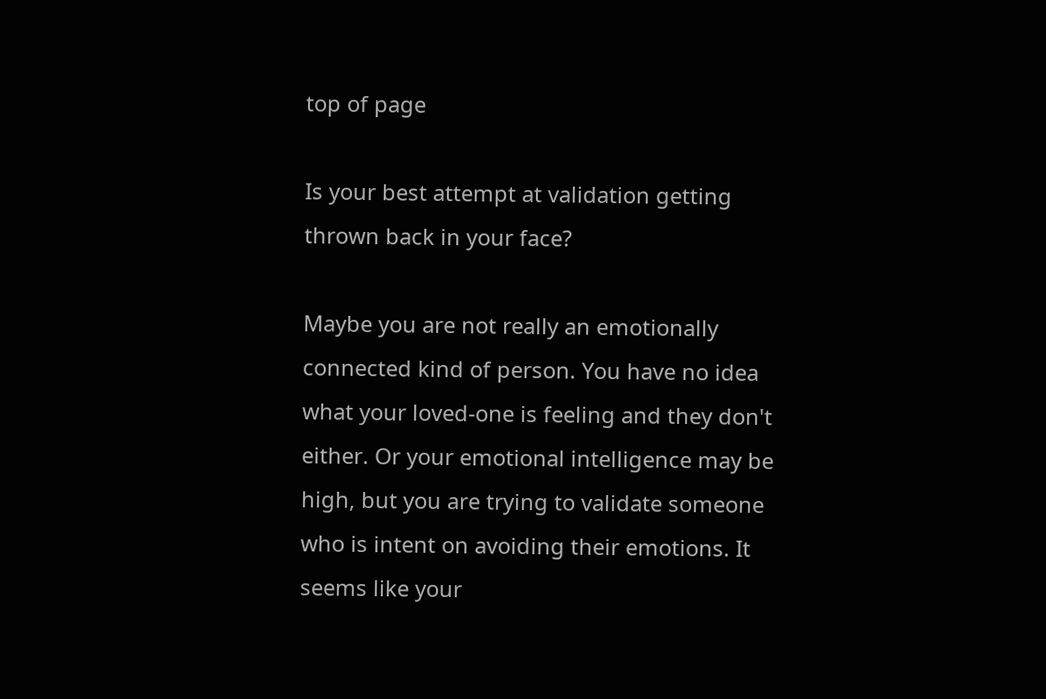top of page

Is your best attempt at validation getting thrown back in your face?

Maybe you are not really an emotionally connected kind of person. You have no idea what your loved-one is feeling and they don't either. Or your emotional intelligence may be high, but you are trying to validate someone who is intent on avoiding their emotions. It seems like your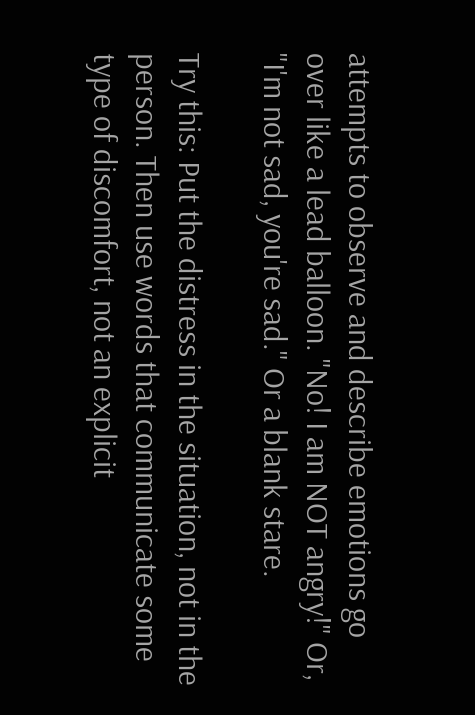attempts to observe and describe emotions go over like a lead balloon. "No! I am NOT angry!" Or, "I'm not sad, you're sad." Or a blank stare.

Try this: Put the distress in the situation, not in the person. Then use words that communicate some type of discomfort, not an explicit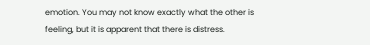emotion. You may not know exactly what the other is feeling, but it is apparent that there is distress.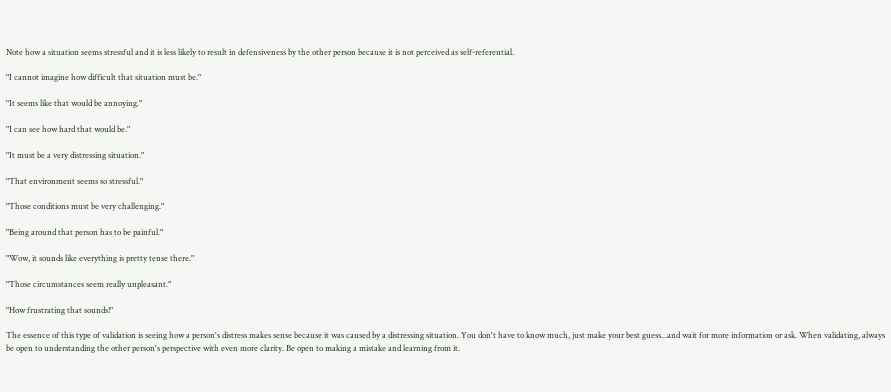Note how a situation seems stressful and it is less likely to result in defensiveness by the other person because it is not perceived as self-referential.

"I cannot imagine how difficult that situation must be."

"It seems like that would be annoying."

"I can see how hard that would be."

"It must be a very distressing situation."

"That environment seems so stressful."

"Those conditions must be very challenging."

"Being around that person has to be painful."

"Wow, it sounds like everything is pretty tense there."

"Those circumstances seem really unpleasant."

"How frustrating that sounds!"

The essence of this type of validation is seeing how a person's distress makes sense because it was caused by a distressing situation. You don't have to know much, just make your best guess...and wait for more information or ask. When validating, always be open to understanding the other person's perspective with even more clarity. Be open to making a mistake and learning from it.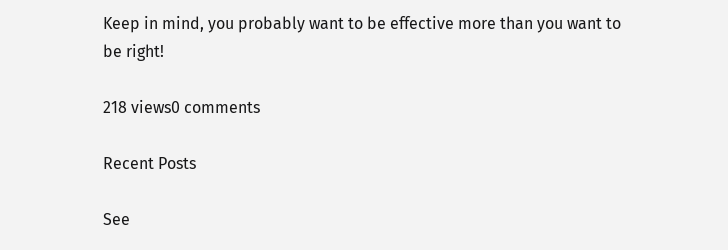Keep in mind, you probably want to be effective more than you want to be right!

218 views0 comments

Recent Posts

See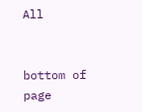All


bottom of page